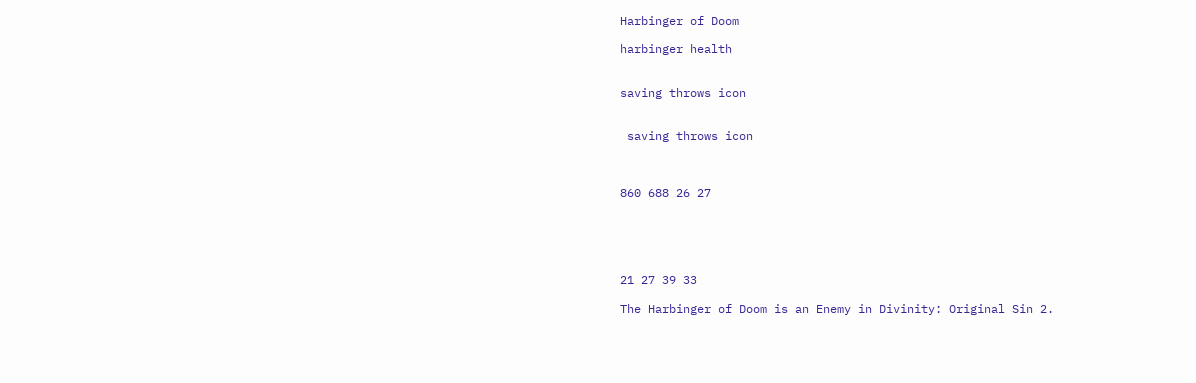Harbinger of Doom

harbinger health


saving throws icon


 saving throws icon



860 688 26 27





21 27 39 33

The Harbinger of Doom is an Enemy in Divinity: Original Sin 2.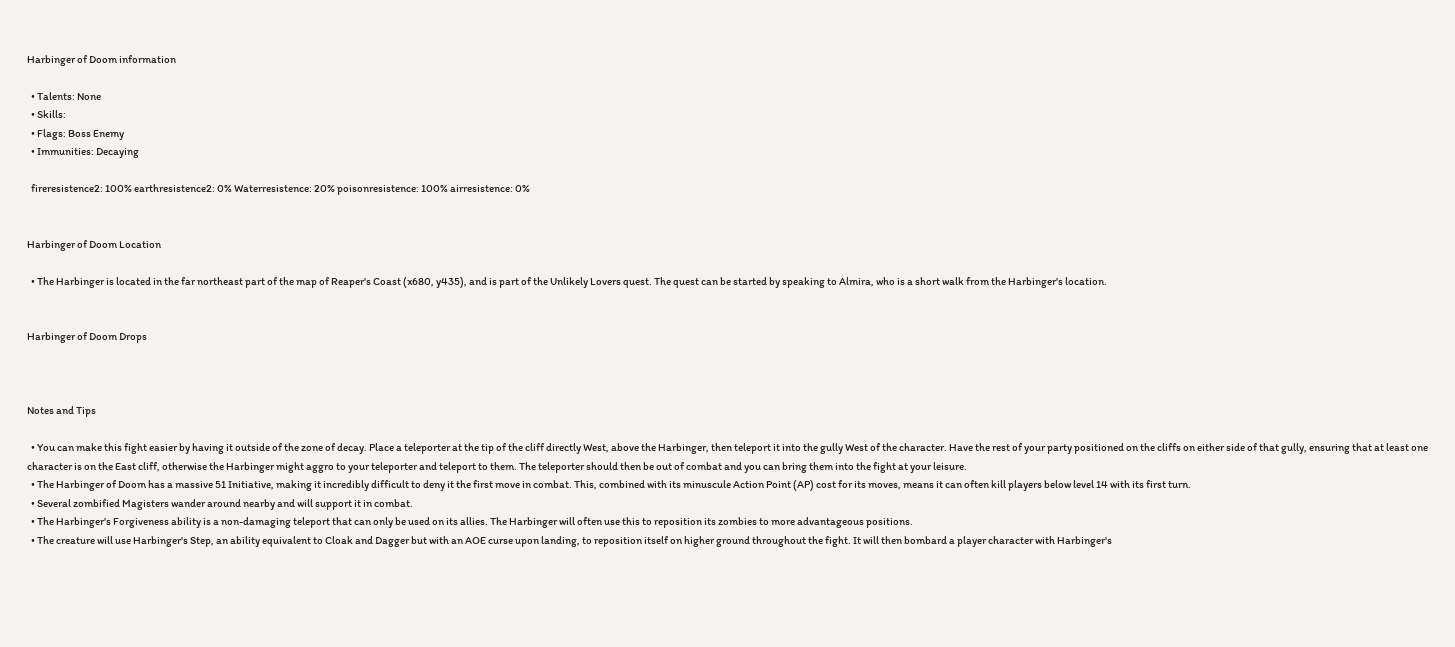Harbinger of Doom information

  • Talents: None
  • Skills:
  • Flags: Boss Enemy
  • Immunities: Decaying

  fireresistence2: 100% earthresistence2: 0% Waterresistence: 20% poisonresistence: 100% airresistence: 0%


Harbinger of Doom Location

  • The Harbinger is located in the far northeast part of the map of Reaper's Coast (x680, y435), and is part of the Unlikely Lovers quest. The quest can be started by speaking to Almira, who is a short walk from the Harbinger's location.


Harbinger of Doom Drops



Notes and Tips

  • You can make this fight easier by having it outside of the zone of decay. Place a teleporter at the tip of the cliff directly West, above the Harbinger, then teleport it into the gully West of the character. Have the rest of your party positioned on the cliffs on either side of that gully, ensuring that at least one character is on the East cliff, otherwise the Harbinger might aggro to your teleporter and teleport to them. The teleporter should then be out of combat and you can bring them into the fight at your leisure.
  • The Harbinger of Doom has a massive 51 Initiative, making it incredibly difficult to deny it the first move in combat. This, combined with its minuscule Action Point (AP) cost for its moves, means it can often kill players below level 14 with its first turn.
  • Several zombified Magisters wander around nearby and will support it in combat.
  • The Harbinger's Forgiveness ability is a non-damaging teleport that can only be used on its allies. The Harbinger will often use this to reposition its zombies to more advantageous positions.
  • The creature will use Harbinger's Step, an ability equivalent to Cloak and Dagger but with an AOE curse upon landing, to reposition itself on higher ground throughout the fight. It will then bombard a player character with Harbinger's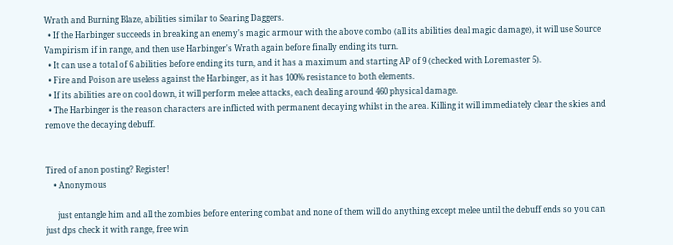Wrath and Burning Blaze, abilities similar to Searing Daggers.
  • If the Harbinger succeeds in breaking an enemy's magic armour with the above combo (all its abilities deal magic damage), it will use Source Vampirism if in range, and then use Harbinger's Wrath again before finally ending its turn.
  • It can use a total of 6 abilities before ending its turn, and it has a maximum and starting AP of 9 (checked with Loremaster 5).
  • Fire and Poison are useless against the Harbinger, as it has 100% resistance to both elements.
  • If its abilities are on cool down, it will perform melee attacks, each dealing around 460 physical damage.
  • The Harbinger is the reason characters are inflicted with permanent decaying whilst in the area. Killing it will immediately clear the skies and remove the decaying debuff.


Tired of anon posting? Register!
    • Anonymous

      just entangle him and all the zombies before entering combat and none of them will do anything except melee until the debuff ends so you can just dps check it with range, free win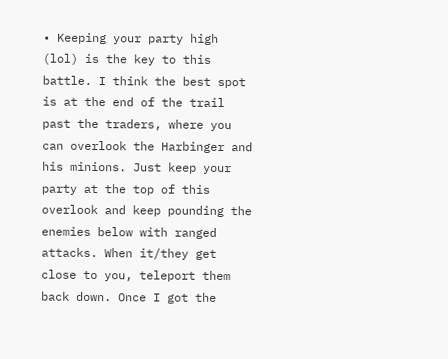• Keeping your party high (lol) is the key to this battle. I think the best spot is at the end of the trail past the traders, where you can overlook the Harbinger and his minions. Just keep your party at the top of this overlook and keep pounding the enemies below with ranged attacks. When it/they get close to you, teleport them back down. Once I got the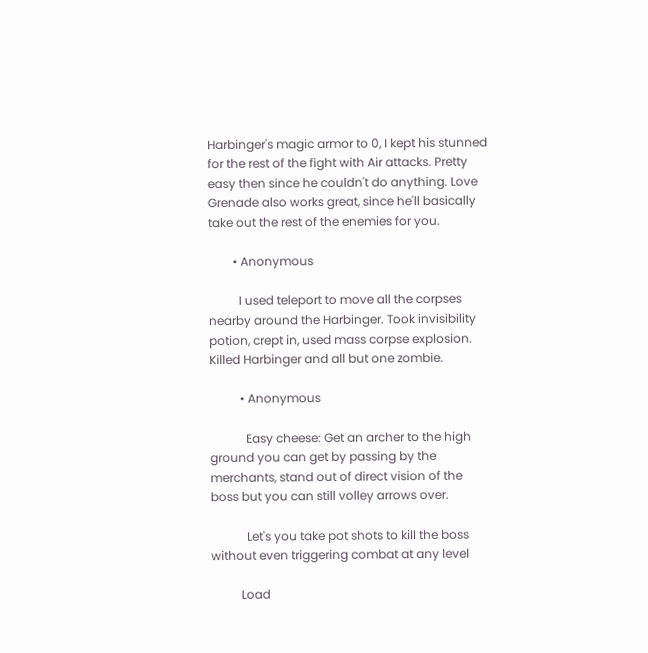Harbinger's magic armor to 0, I kept his stunned for the rest of the fight with Air attacks. Pretty easy then since he couldn't do anything. Love Grenade also works great, since he'll basically take out the rest of the enemies for you.

        • Anonymous

          I used teleport to move all the corpses nearby around the Harbinger. Took invisibility potion, crept in, used mass corpse explosion. Killed Harbinger and all but one zombie.

          • Anonymous

            Easy cheese: Get an archer to the high ground you can get by passing by the merchants, stand out of direct vision of the boss but you can still volley arrows over.

            Let's you take pot shots to kill the boss without even triggering combat at any level

          Load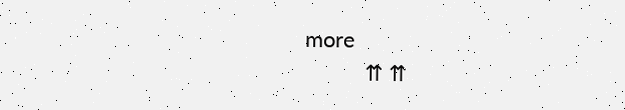more
          ⇈ ⇈